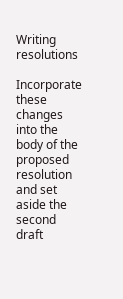Writing resolutions

Incorporate these changes into the body of the proposed resolution and set aside the second draft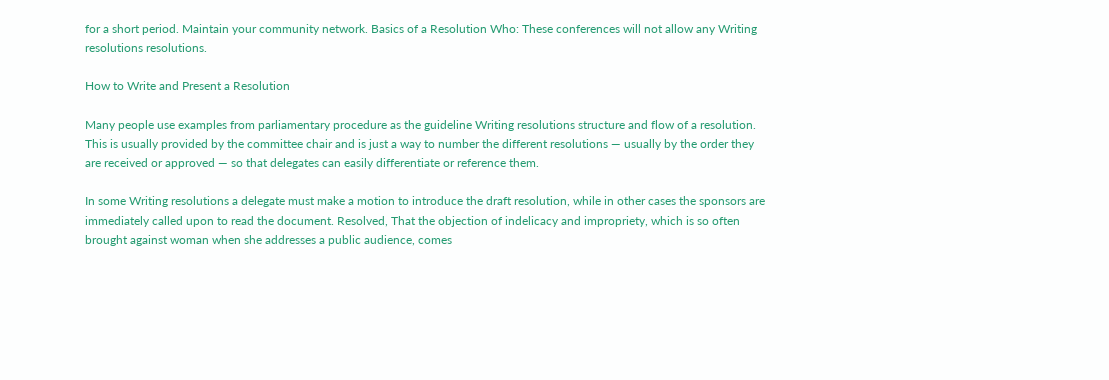for a short period. Maintain your community network. Basics of a Resolution Who: These conferences will not allow any Writing resolutions resolutions.

How to Write and Present a Resolution

Many people use examples from parliamentary procedure as the guideline Writing resolutions structure and flow of a resolution. This is usually provided by the committee chair and is just a way to number the different resolutions — usually by the order they are received or approved — so that delegates can easily differentiate or reference them.

In some Writing resolutions a delegate must make a motion to introduce the draft resolution, while in other cases the sponsors are immediately called upon to read the document. Resolved, That the objection of indelicacy and impropriety, which is so often brought against woman when she addresses a public audience, comes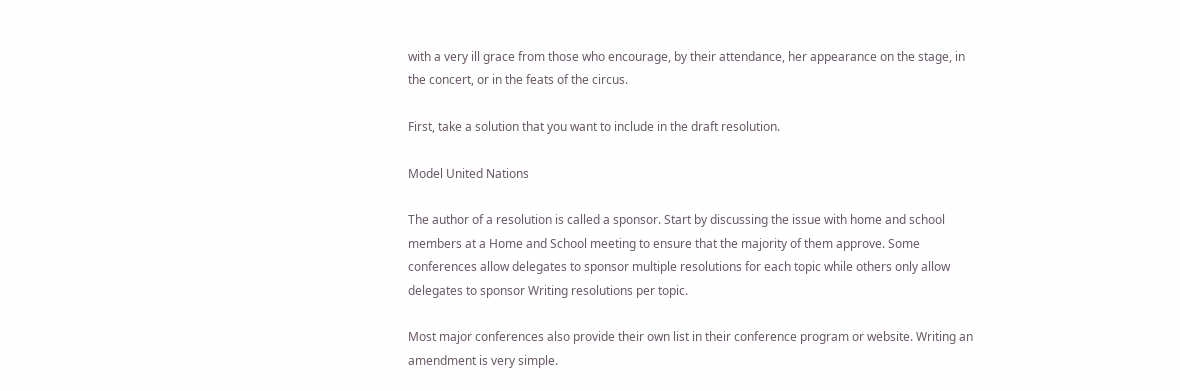with a very ill grace from those who encourage, by their attendance, her appearance on the stage, in the concert, or in the feats of the circus.

First, take a solution that you want to include in the draft resolution.

Model United Nations

The author of a resolution is called a sponsor. Start by discussing the issue with home and school members at a Home and School meeting to ensure that the majority of them approve. Some conferences allow delegates to sponsor multiple resolutions for each topic while others only allow delegates to sponsor Writing resolutions per topic.

Most major conferences also provide their own list in their conference program or website. Writing an amendment is very simple.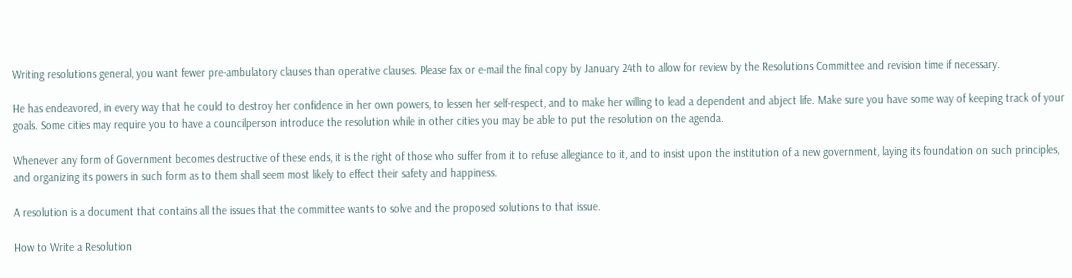Writing resolutions general, you want fewer pre-ambulatory clauses than operative clauses. Please fax or e-mail the final copy by January 24th to allow for review by the Resolutions Committee and revision time if necessary.

He has endeavored, in every way that he could to destroy her confidence in her own powers, to lessen her self-respect, and to make her willing to lead a dependent and abject life. Make sure you have some way of keeping track of your goals. Some cities may require you to have a councilperson introduce the resolution while in other cities you may be able to put the resolution on the agenda.

Whenever any form of Government becomes destructive of these ends, it is the right of those who suffer from it to refuse allegiance to it, and to insist upon the institution of a new government, laying its foundation on such principles, and organizing its powers in such form as to them shall seem most likely to effect their safety and happiness.

A resolution is a document that contains all the issues that the committee wants to solve and the proposed solutions to that issue.

How to Write a Resolution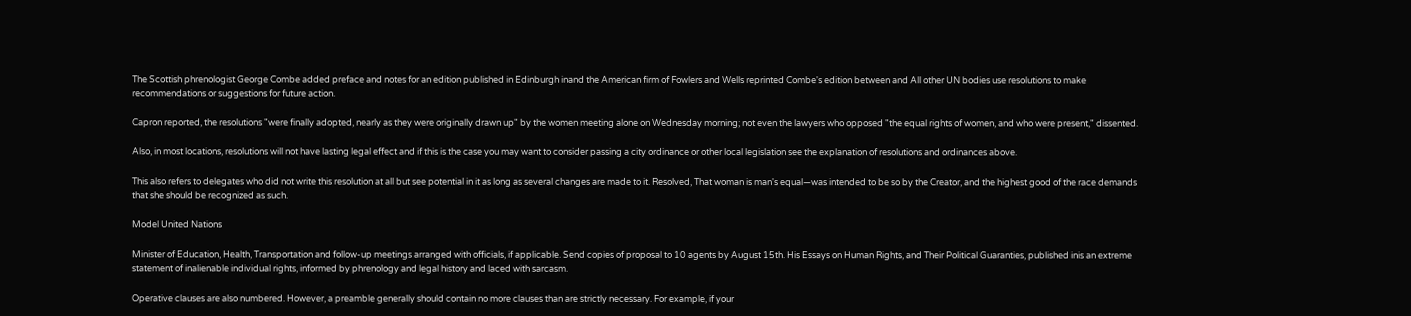The Scottish phrenologist George Combe added preface and notes for an edition published in Edinburgh inand the American firm of Fowlers and Wells reprinted Combe's edition between and All other UN bodies use resolutions to make recommendations or suggestions for future action.

Capron reported, the resolutions "were finally adopted, nearly as they were originally drawn up" by the women meeting alone on Wednesday morning; not even the lawyers who opposed "the equal rights of women, and who were present," dissented.

Also, in most locations, resolutions will not have lasting legal effect and if this is the case you may want to consider passing a city ordinance or other local legislation see the explanation of resolutions and ordinances above.

This also refers to delegates who did not write this resolution at all but see potential in it as long as several changes are made to it. Resolved, That woman is man's equal—was intended to be so by the Creator, and the highest good of the race demands that she should be recognized as such.

Model United Nations

Minister of Education, Health, Transportation and follow-up meetings arranged with officials, if applicable. Send copies of proposal to 10 agents by August 15th. His Essays on Human Rights, and Their Political Guaranties, published inis an extreme statement of inalienable individual rights, informed by phrenology and legal history and laced with sarcasm.

Operative clauses are also numbered. However, a preamble generally should contain no more clauses than are strictly necessary. For example, if your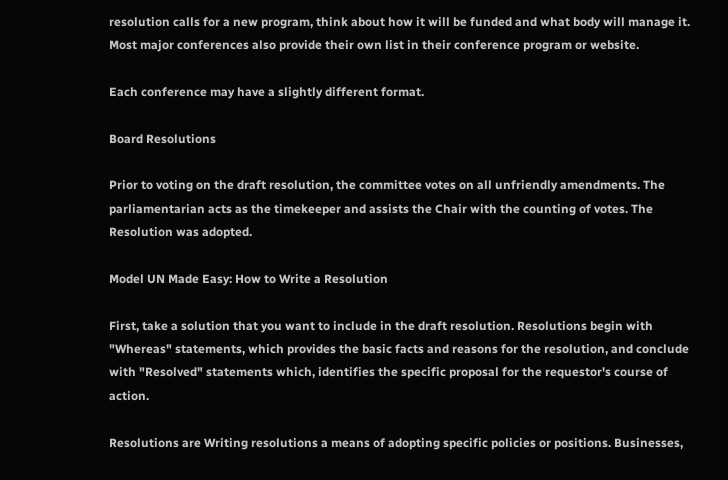resolution calls for a new program, think about how it will be funded and what body will manage it. Most major conferences also provide their own list in their conference program or website.

Each conference may have a slightly different format.

Board Resolutions

Prior to voting on the draft resolution, the committee votes on all unfriendly amendments. The parliamentarian acts as the timekeeper and assists the Chair with the counting of votes. The Resolution was adopted.

Model UN Made Easy: How to Write a Resolution

First, take a solution that you want to include in the draft resolution. Resolutions begin with "Whereas" statements, which provides the basic facts and reasons for the resolution, and conclude with "Resolved" statements which, identifies the specific proposal for the requestor's course of action.

Resolutions are Writing resolutions a means of adopting specific policies or positions. Businesses,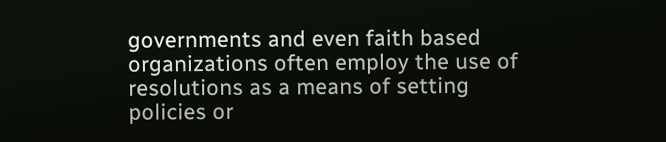governments and even faith based organizations often employ the use of resolutions as a means of setting policies or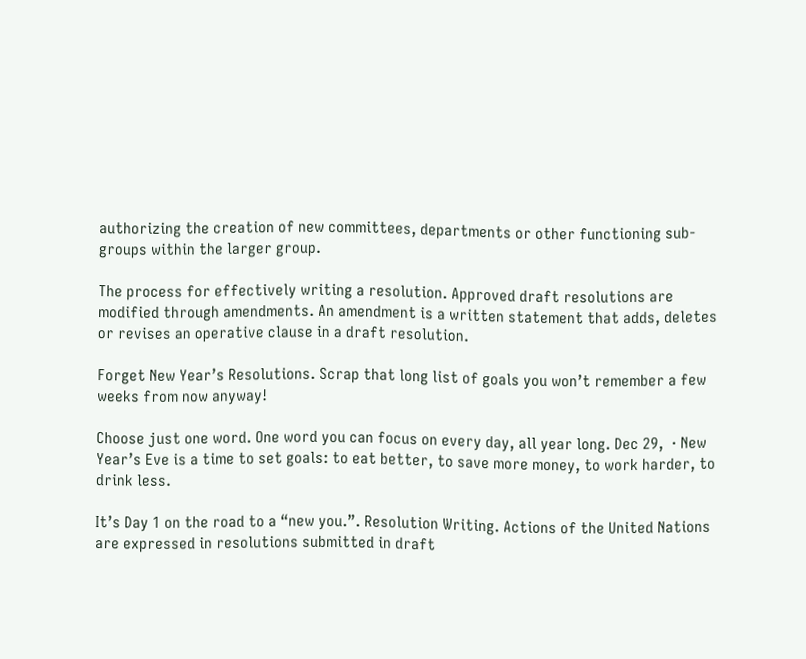authorizing the creation of new committees, departments or other functioning sub-groups within the larger group.

The process for effectively writing a resolution. Approved draft resolutions are modified through amendments. An amendment is a written statement that adds, deletes or revises an operative clause in a draft resolution.

Forget New Year’s Resolutions. Scrap that long list of goals you won’t remember a few weeks from now anyway!

Choose just one word. One word you can focus on every day, all year long. Dec 29,  · New Year’s Eve is a time to set goals: to eat better, to save more money, to work harder, to drink less.

It’s Day 1 on the road to a “new you.”. Resolution Writing. Actions of the United Nations are expressed in resolutions submitted in draft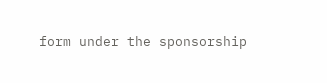form under the sponsorship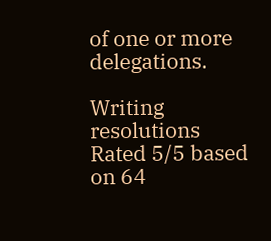of one or more delegations.

Writing resolutions
Rated 5/5 based on 64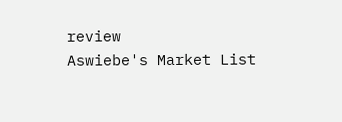review
Aswiebe's Market List